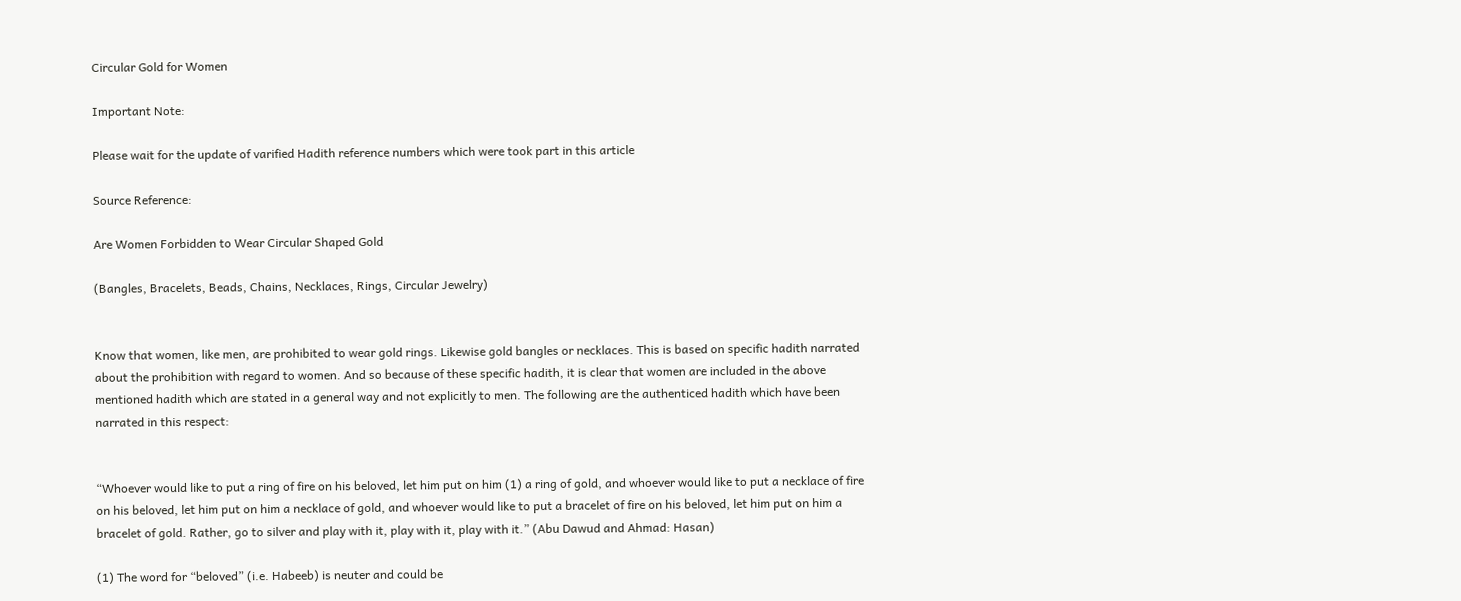Circular Gold for Women

Important Note:

Please wait for the update of varified Hadith reference numbers which were took part in this article

Source Reference:

Are Women Forbidden to Wear Circular Shaped Gold

(Bangles, Bracelets, Beads, Chains, Necklaces, Rings, Circular Jewelry)


Know that women, like men, are prohibited to wear gold rings. Likewise gold bangles or necklaces. This is based on specific hadith narrated about the prohibition with regard to women. And so because of these specific hadith, it is clear that women are included in the above mentioned hadith which are stated in a general way and not explicitly to men. The following are the authenticed hadith which have been narrated in this respect:


“Whoever would like to put a ring of fire on his beloved, let him put on him (1) a ring of gold, and whoever would like to put a necklace of fire on his beloved, let him put on him a necklace of gold, and whoever would like to put a bracelet of fire on his beloved, let him put on him a bracelet of gold. Rather, go to silver and play with it, play with it, play with it.” (Abu Dawud and Ahmad: Hasan)

(1) The word for “beloved” (i.e. Habeeb) is neuter and could be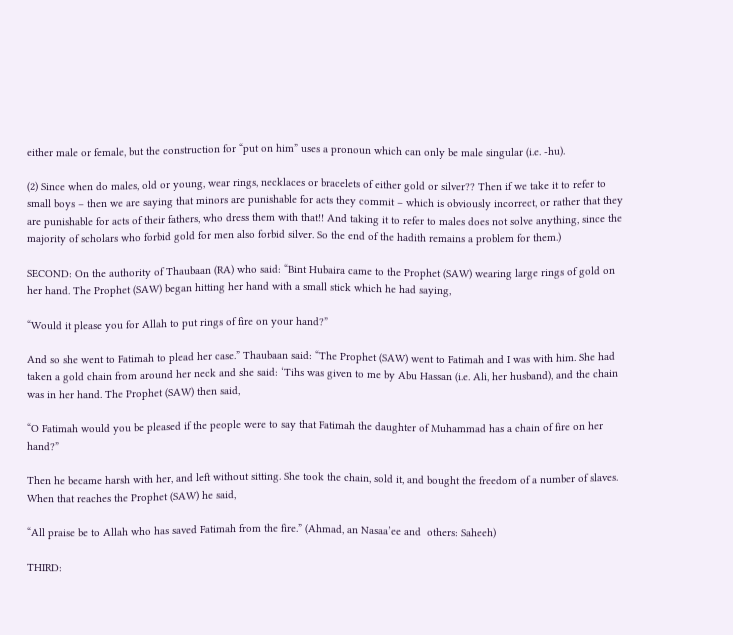either male or female, but the construction for “put on him” uses a pronoun which can only be male singular (i.e. -hu).

(2) Since when do males, old or young, wear rings, necklaces or bracelets of either gold or silver?? Then if we take it to refer to small boys – then we are saying that minors are punishable for acts they commit – which is obviously incorrect, or rather that they are punishable for acts of their fathers, who dress them with that!! And taking it to refer to males does not solve anything, since the majority of scholars who forbid gold for men also forbid silver. So the end of the hadith remains a problem for them.)

SECOND: On the authority of Thaubaan (RA) who said: “Bint Hubaira came to the Prophet (SAW) wearing large rings of gold on her hand. The Prophet (SAW) began hitting her hand with a small stick which he had saying,

“Would it please you for Allah to put rings of fire on your hand?”

And so she went to Fatimah to plead her case.” Thaubaan said: “The Prophet (SAW) went to Fatimah and I was with him. She had taken a gold chain from around her neck and she said: ‘Tihs was given to me by Abu Hassan (i.e. Ali, her husband), and the chain was in her hand. The Prophet (SAW) then said,

“O Fatimah would you be pleased if the people were to say that Fatimah the daughter of Muhammad has a chain of fire on her hand?”

Then he became harsh with her, and left without sitting. She took the chain, sold it, and bought the freedom of a number of slaves. When that reaches the Prophet (SAW) he said,

“All praise be to Allah who has saved Fatimah from the fire.” (Ahmad, an Nasaa’ee and  others: Saheeh)

THIRD: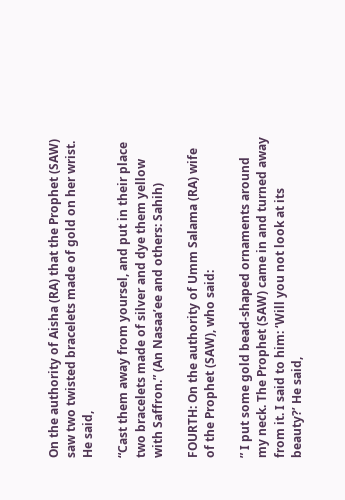On the authority of Aisha (RA) that the Prophet (SAW) saw two twisted bracelets made of gold on her wrist. He said,

“Cast them away from yoursel, and put in their place two bracelets made of silver and dye them yellow with Saffron.” (An Nasaa’ee and others: Sahih)

FOURTH: On the authority of Umm Salama (RA) wife of the Prophet (SAW), who said:

” I put some gold bead-shaped ornaments around my neck. The Prophet (SAW) came in and turned away from it. I said to him: ‘Will you not look at its beauty?’ He said,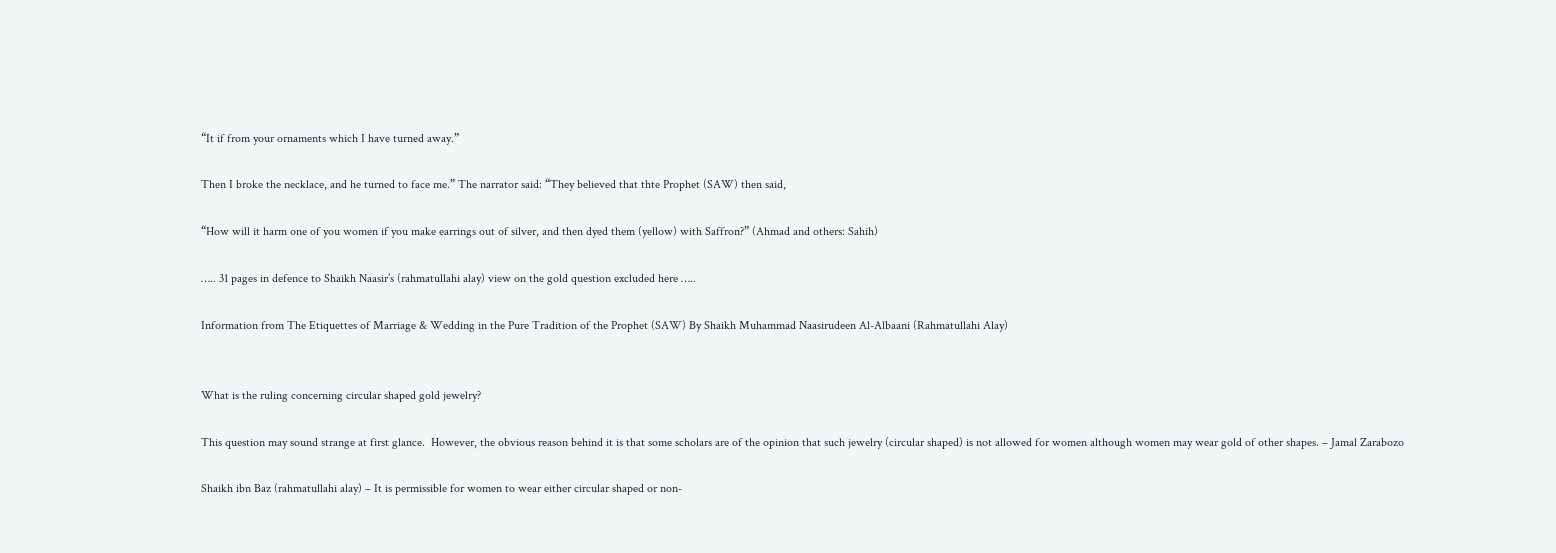“It if from your ornaments which I have turned away.”

Then I broke the necklace, and he turned to face me.” The narrator said: “They believed that thte Prophet (SAW) then said,

“How will it harm one of you women if you make earrings out of silver, and then dyed them (yellow) with Saffron?” (Ahmad and others: Sahih)

….. 31 pages in defence to Shaikh Naasir’s (rahmatullahi alay) view on the gold question excluded here …..

Information from The Etiquettes of Marriage & Wedding in the Pure Tradition of the Prophet (SAW) By Shaikh Muhammad Naasirudeen Al-Albaani (Rahmatullahi Alay)


What is the ruling concerning circular shaped gold jewelry?

This question may sound strange at first glance.  However, the obvious reason behind it is that some scholars are of the opinion that such jewelry (circular shaped) is not allowed for women although women may wear gold of other shapes. – Jamal Zarabozo

Shaikh ibn Baz (rahmatullahi alay) – It is permissible for women to wear either circular shaped or non-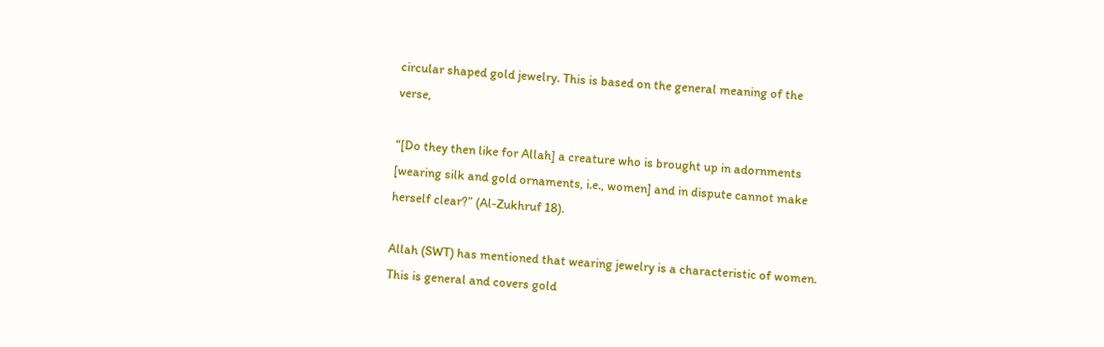circular shaped gold jewelry. This is based on the general meaning of the verse,

“[Do they then like for Allah] a creature who is brought up in adornments [wearing silk and gold ornaments, i.e., women] and in dispute cannot make herself clear?” (Al-Zukhruf 18).

Allah (SWT) has mentioned that wearing jewelry is a characteristic of women. This is general and covers gold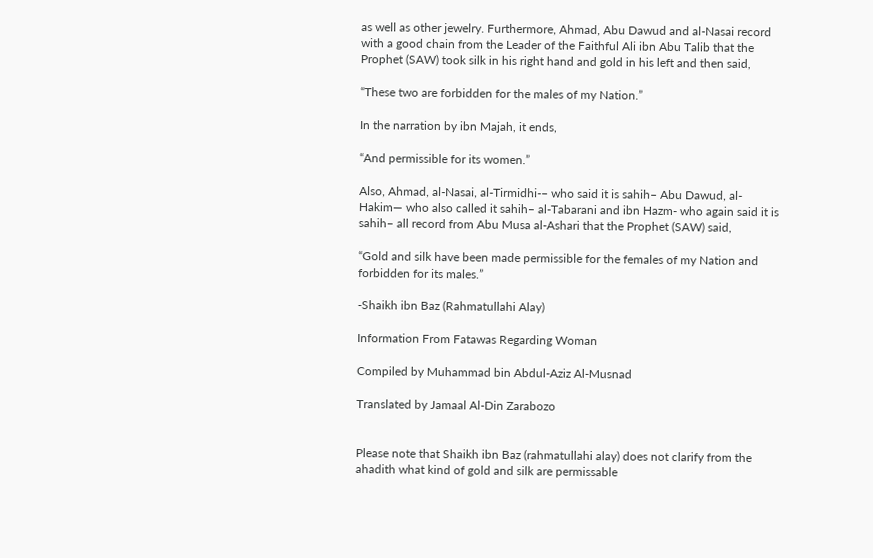as well as other jewelry. Furthermore, Ahmad, Abu Dawud and al-Nasai record with a good chain from the Leader of the Faithful Ali ibn Abu Talib that the Prophet (SAW) took silk in his right hand and gold in his left and then said,

“These two are forbidden for the males of my Nation.”

In the narration by ibn Majah, it ends,

“And permissible for its women.”

Also, Ahmad, al-Nasai, al-Tirmidhi-– who said it is sahih– Abu Dawud, al-Hakim— who also called it sahih– al-Tabarani and ibn Hazm- who again said it is sahih– all record from Abu Musa al-Ashari that the Prophet (SAW) said,

“Gold and silk have been made permissible for the females of my Nation and forbidden for its males.”

-Shaikh ibn Baz (Rahmatullahi Alay)

Information From Fatawas Regarding Woman

Compiled by Muhammad bin Abdul-Aziz Al-Musnad

Translated by Jamaal Al-Din Zarabozo


Please note that Shaikh ibn Baz (rahmatullahi alay) does not clarify from the ahadith what kind of gold and silk are permissable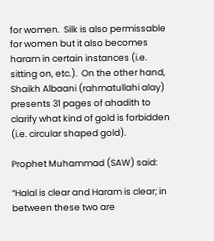for women.  Silk is also permissable for women but it also becomes haram in certain instances (i.e. sitting on, etc.).  On the other hand, Shaikh Albaani (rahmatullahi alay) presents 31 pages of ahadith to clarify what kind of gold is forbidden (i.e. circular shaped gold).

Prophet Muhammad (SAW) said:

“Halal is clear and Haram is clear; in between these two are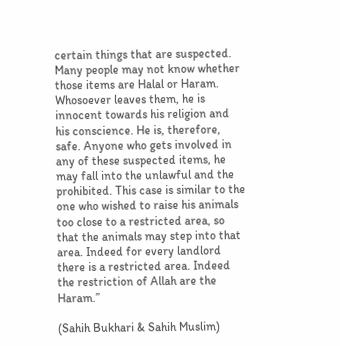certain things that are suspected. Many people may not know whether those items are Halal or Haram. Whosoever leaves them, he is innocent towards his religion and his conscience. He is, therefore, safe. Anyone who gets involved in any of these suspected items, he may fall into the unlawful and the prohibited. This case is similar to the one who wished to raise his animals too close to a restricted area, so that the animals may step into that area. Indeed for every landlord there is a restricted area. Indeed the restriction of Allah are the Haram.”

(Sahih Bukhari & Sahih Muslim)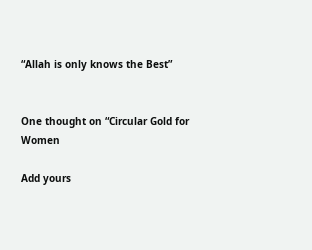“Allah is only knows the Best”


One thought on “Circular Gold for Women

Add yours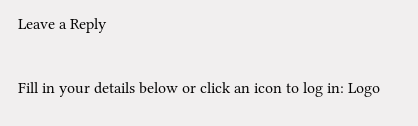Leave a Reply

Fill in your details below or click an icon to log in: Logo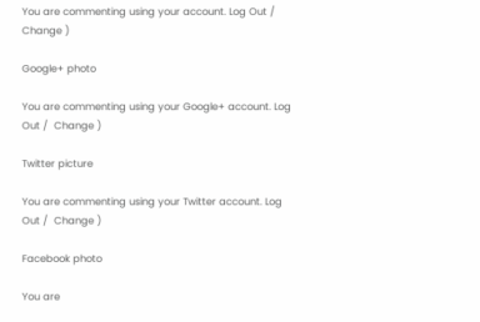You are commenting using your account. Log Out /  Change )

Google+ photo

You are commenting using your Google+ account. Log Out /  Change )

Twitter picture

You are commenting using your Twitter account. Log Out /  Change )

Facebook photo

You are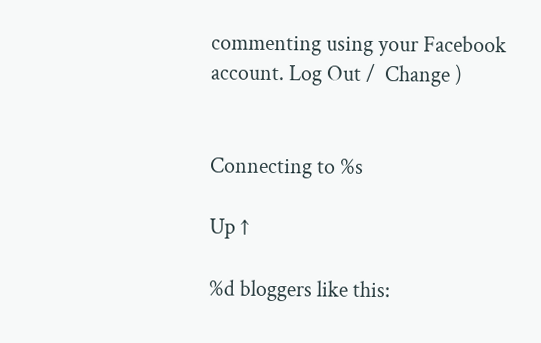commenting using your Facebook account. Log Out /  Change )


Connecting to %s

Up ↑

%d bloggers like this: